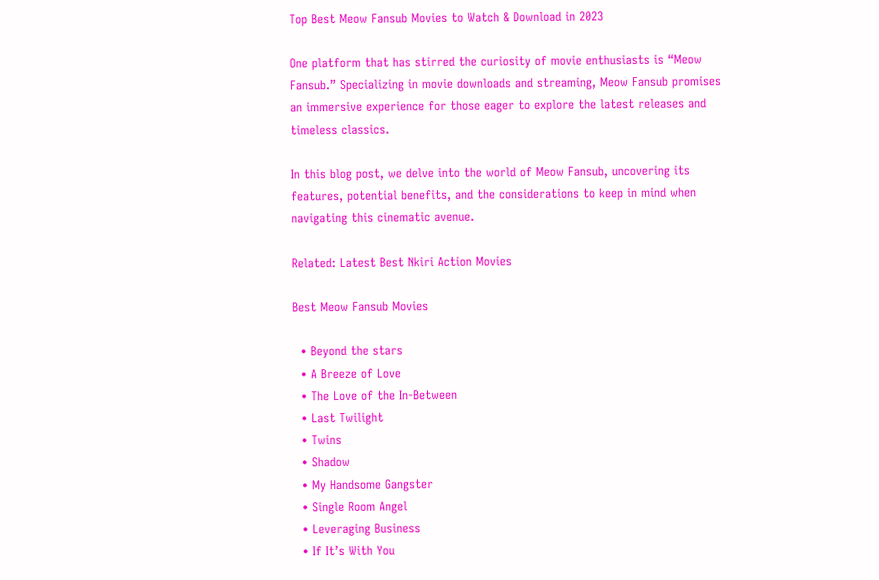Top Best Meow Fansub Movies to Watch & Download in 2023

One platform that has stirred the curiosity of movie enthusiasts is “Meow Fansub.” Specializing in movie downloads and streaming, Meow Fansub promises an immersive experience for those eager to explore the latest releases and timeless classics.

In this blog post, we delve into the world of Meow Fansub, uncovering its features, potential benefits, and the considerations to keep in mind when navigating this cinematic avenue.

Related: Latest Best Nkiri Action Movies

Best Meow Fansub Movies

  • Beyond the stars
  • A Breeze of Love
  • The Love of the In-Between
  • Last Twilight
  • Twins
  • Shadow
  • My Handsome Gangster
  • Single Room Angel
  • Leveraging Business
  • If It’s With You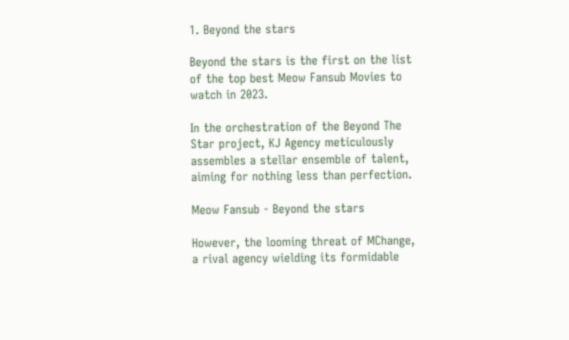1. Beyond the stars

Beyond the stars is the first on the list of the top best Meow Fansub Movies to watch in 2023.

In the orchestration of the Beyond The Star project, KJ Agency meticulously assembles a stellar ensemble of talent, aiming for nothing less than perfection.

Meow Fansub - Beyond the stars

However, the looming threat of MChange, a rival agency wielding its formidable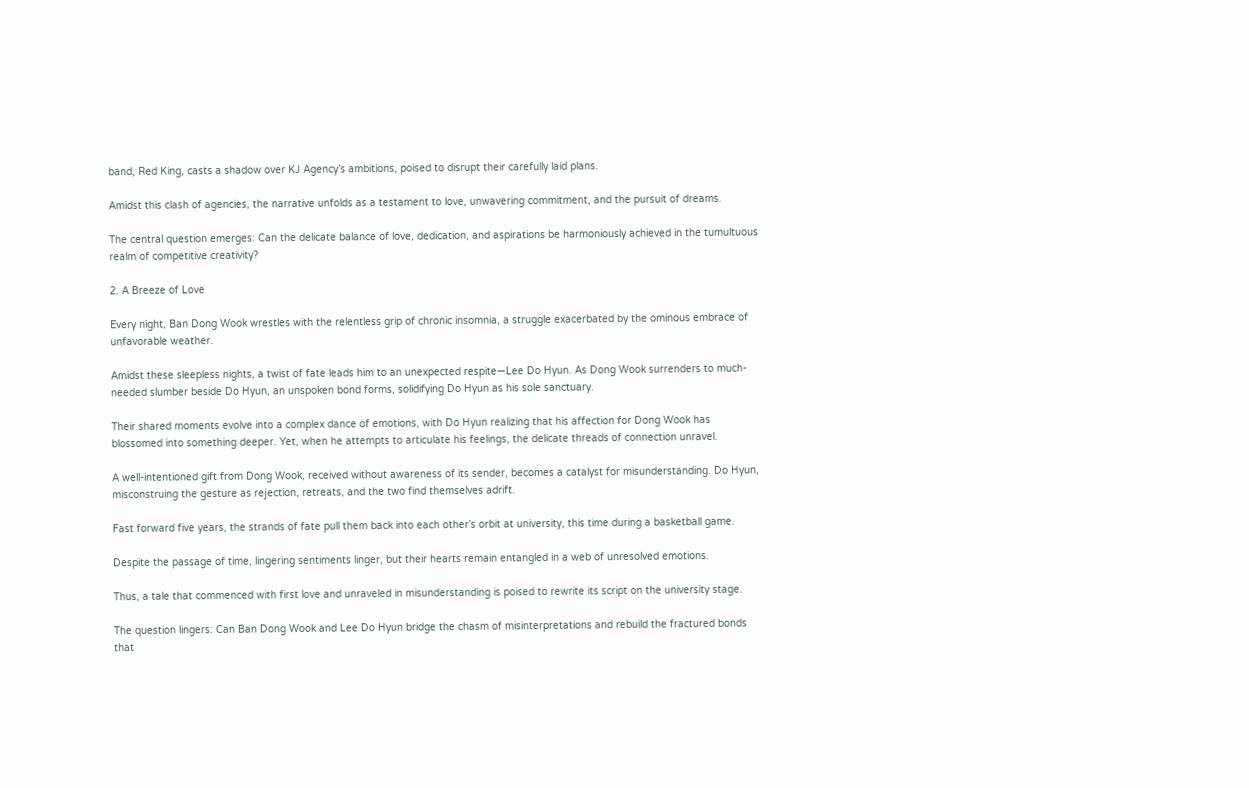band, Red King, casts a shadow over KJ Agency’s ambitions, poised to disrupt their carefully laid plans.

Amidst this clash of agencies, the narrative unfolds as a testament to love, unwavering commitment, and the pursuit of dreams.

The central question emerges: Can the delicate balance of love, dedication, and aspirations be harmoniously achieved in the tumultuous realm of competitive creativity?

2. A Breeze of Love

Every night, Ban Dong Wook wrestles with the relentless grip of chronic insomnia, a struggle exacerbated by the ominous embrace of unfavorable weather.

Amidst these sleepless nights, a twist of fate leads him to an unexpected respite—Lee Do Hyun. As Dong Wook surrenders to much-needed slumber beside Do Hyun, an unspoken bond forms, solidifying Do Hyun as his sole sanctuary.

Their shared moments evolve into a complex dance of emotions, with Do Hyun realizing that his affection for Dong Wook has blossomed into something deeper. Yet, when he attempts to articulate his feelings, the delicate threads of connection unravel.

A well-intentioned gift from Dong Wook, received without awareness of its sender, becomes a catalyst for misunderstanding. Do Hyun, misconstruing the gesture as rejection, retreats, and the two find themselves adrift.

Fast forward five years, the strands of fate pull them back into each other’s orbit at university, this time during a basketball game.

Despite the passage of time, lingering sentiments linger, but their hearts remain entangled in a web of unresolved emotions.

Thus, a tale that commenced with first love and unraveled in misunderstanding is poised to rewrite its script on the university stage.

The question lingers: Can Ban Dong Wook and Lee Do Hyun bridge the chasm of misinterpretations and rebuild the fractured bonds that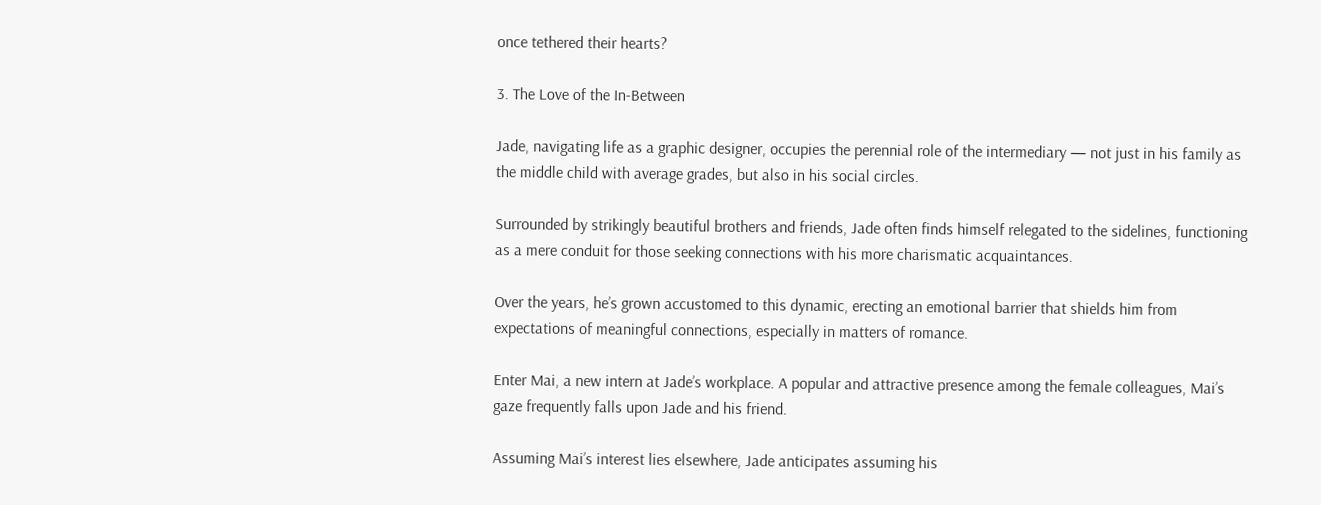once tethered their hearts?

3. The Love of the In-Between

Jade, navigating life as a graphic designer, occupies the perennial role of the intermediary — not just in his family as the middle child with average grades, but also in his social circles.

Surrounded by strikingly beautiful brothers and friends, Jade often finds himself relegated to the sidelines, functioning as a mere conduit for those seeking connections with his more charismatic acquaintances.

Over the years, he’s grown accustomed to this dynamic, erecting an emotional barrier that shields him from expectations of meaningful connections, especially in matters of romance.

Enter Mai, a new intern at Jade’s workplace. A popular and attractive presence among the female colleagues, Mai’s gaze frequently falls upon Jade and his friend.

Assuming Mai’s interest lies elsewhere, Jade anticipates assuming his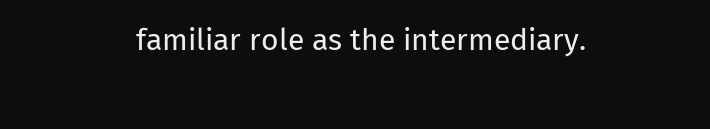familiar role as the intermediary.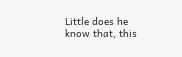Little does he know that, this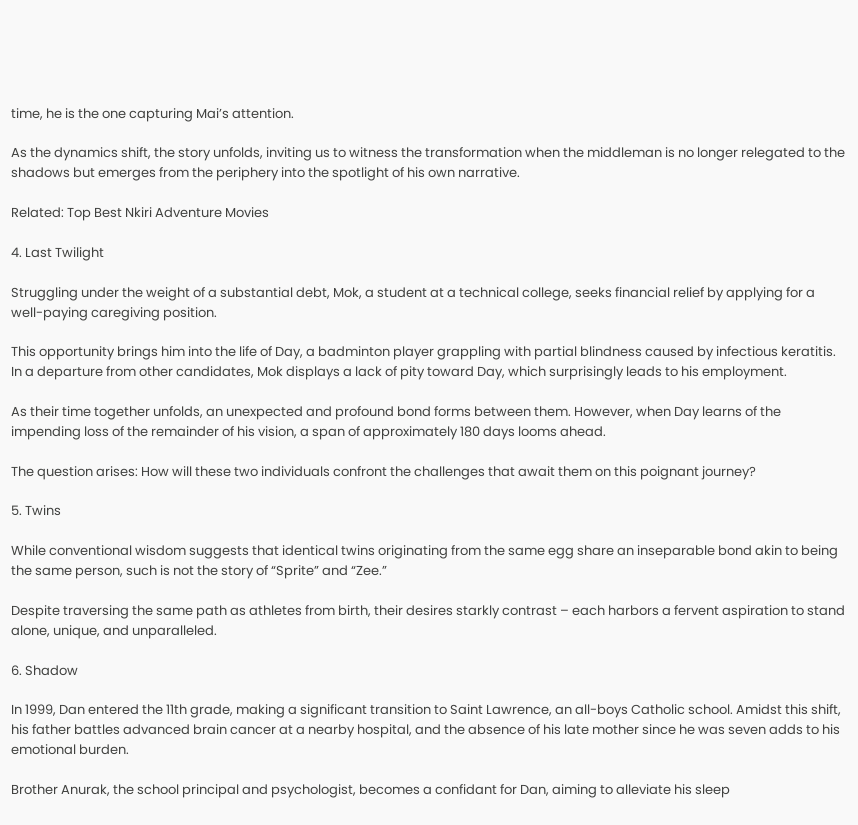time, he is the one capturing Mai’s attention.

As the dynamics shift, the story unfolds, inviting us to witness the transformation when the middleman is no longer relegated to the shadows but emerges from the periphery into the spotlight of his own narrative.

Related: Top Best Nkiri Adventure Movies

4. Last Twilight

Struggling under the weight of a substantial debt, Mok, a student at a technical college, seeks financial relief by applying for a well-paying caregiving position.

This opportunity brings him into the life of Day, a badminton player grappling with partial blindness caused by infectious keratitis. In a departure from other candidates, Mok displays a lack of pity toward Day, which surprisingly leads to his employment.

As their time together unfolds, an unexpected and profound bond forms between them. However, when Day learns of the impending loss of the remainder of his vision, a span of approximately 180 days looms ahead.

The question arises: How will these two individuals confront the challenges that await them on this poignant journey?

5. Twins

While conventional wisdom suggests that identical twins originating from the same egg share an inseparable bond akin to being the same person, such is not the story of “Sprite” and “Zee.”

Despite traversing the same path as athletes from birth, their desires starkly contrast – each harbors a fervent aspiration to stand alone, unique, and unparalleled.

6. Shadow

In 1999, Dan entered the 11th grade, making a significant transition to Saint Lawrence, an all-boys Catholic school. Amidst this shift, his father battles advanced brain cancer at a nearby hospital, and the absence of his late mother since he was seven adds to his emotional burden.

Brother Anurak, the school principal and psychologist, becomes a confidant for Dan, aiming to alleviate his sleep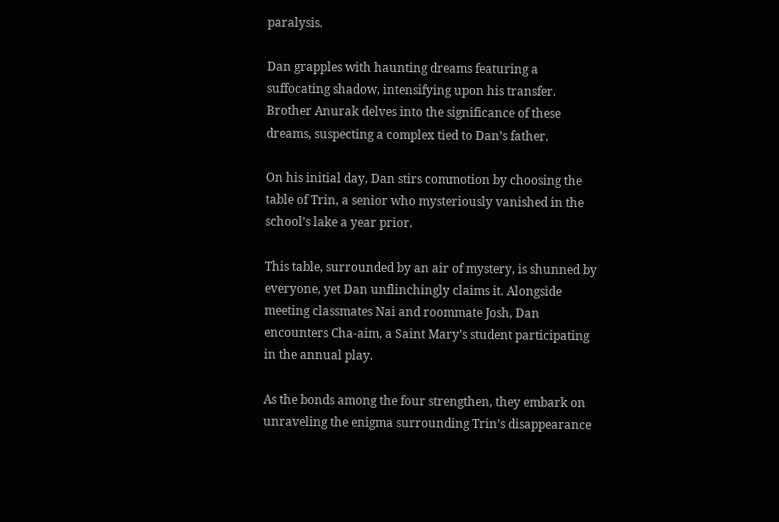paralysis.

Dan grapples with haunting dreams featuring a suffocating shadow, intensifying upon his transfer. Brother Anurak delves into the significance of these dreams, suspecting a complex tied to Dan’s father.

On his initial day, Dan stirs commotion by choosing the table of Trin, a senior who mysteriously vanished in the school’s lake a year prior.

This table, surrounded by an air of mystery, is shunned by everyone, yet Dan unflinchingly claims it. Alongside meeting classmates Nai and roommate Josh, Dan encounters Cha-aim, a Saint Mary’s student participating in the annual play.

As the bonds among the four strengthen, they embark on unraveling the enigma surrounding Trin’s disappearance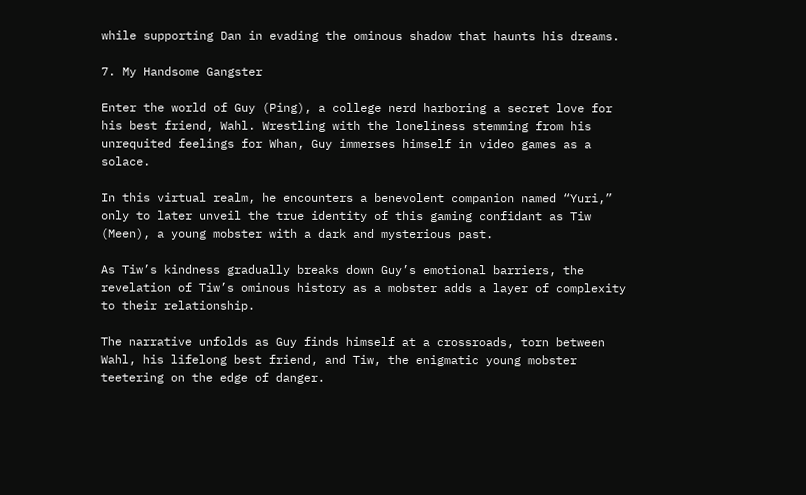while supporting Dan in evading the ominous shadow that haunts his dreams.

7. My Handsome Gangster

Enter the world of Guy (Ping), a college nerd harboring a secret love for his best friend, Wahl. Wrestling with the loneliness stemming from his unrequited feelings for Whan, Guy immerses himself in video games as a solace.

In this virtual realm, he encounters a benevolent companion named “Yuri,” only to later unveil the true identity of this gaming confidant as Tiw (Meen), a young mobster with a dark and mysterious past.

As Tiw’s kindness gradually breaks down Guy’s emotional barriers, the revelation of Tiw’s ominous history as a mobster adds a layer of complexity to their relationship.

The narrative unfolds as Guy finds himself at a crossroads, torn between Wahl, his lifelong best friend, and Tiw, the enigmatic young mobster teetering on the edge of danger.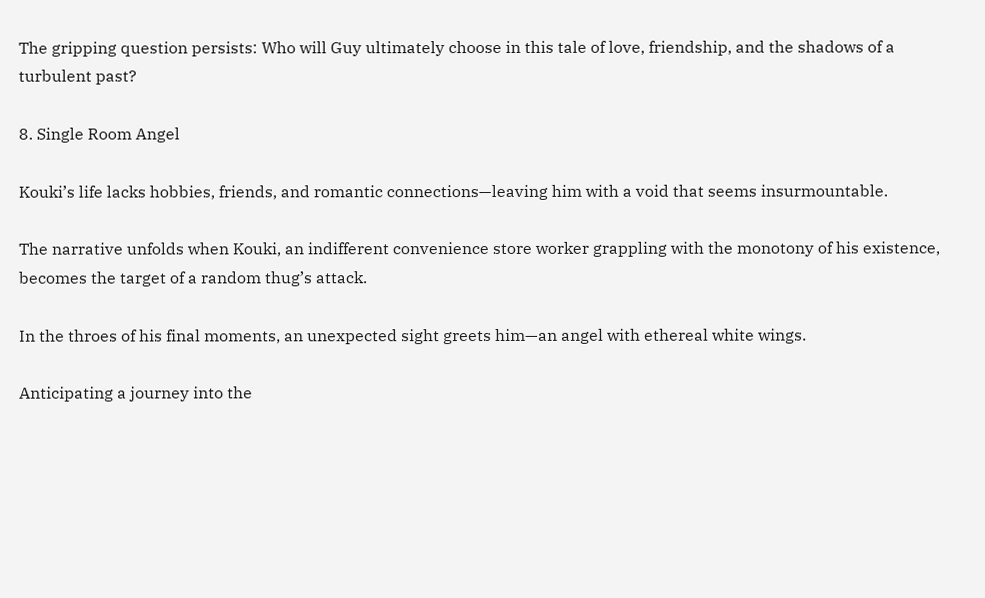The gripping question persists: Who will Guy ultimately choose in this tale of love, friendship, and the shadows of a turbulent past?

8. Single Room Angel

Kouki’s life lacks hobbies, friends, and romantic connections—leaving him with a void that seems insurmountable.

The narrative unfolds when Kouki, an indifferent convenience store worker grappling with the monotony of his existence, becomes the target of a random thug’s attack.

In the throes of his final moments, an unexpected sight greets him—an angel with ethereal white wings.

Anticipating a journey into the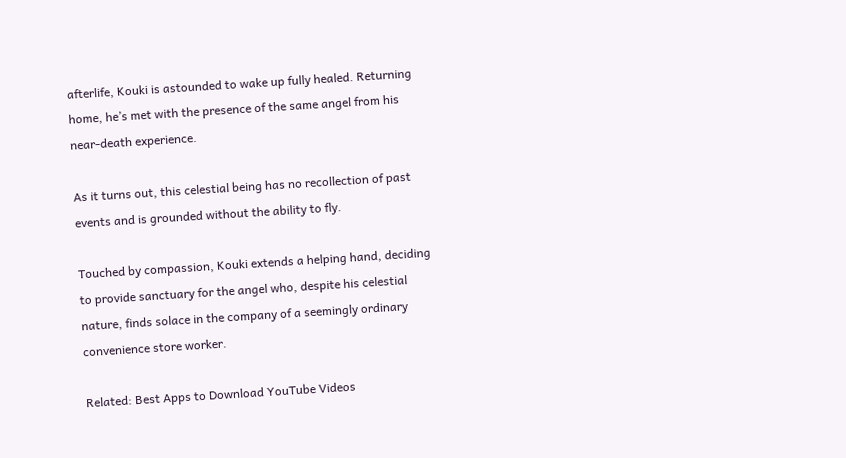afterlife, Kouki is astounded to wake up fully healed. Returning home, he’s met with the presence of the same angel from his near-death experience.

As it turns out, this celestial being has no recollection of past events and is grounded without the ability to fly.

Touched by compassion, Kouki extends a helping hand, deciding to provide sanctuary for the angel who, despite his celestial nature, finds solace in the company of a seemingly ordinary convenience store worker.

Related: Best Apps to Download YouTube Videos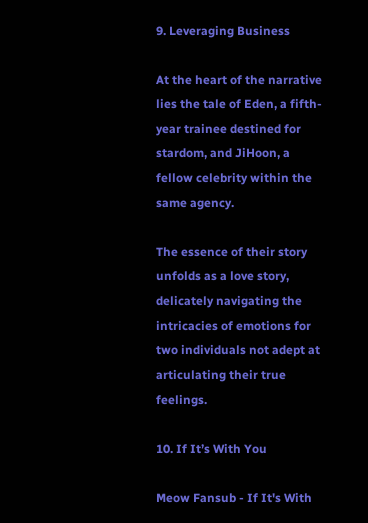9. Leveraging Business

At the heart of the narrative lies the tale of Eden, a fifth-year trainee destined for stardom, and JiHoon, a fellow celebrity within the same agency.

The essence of their story unfolds as a love story, delicately navigating the intricacies of emotions for two individuals not adept at articulating their true feelings.

10. If It’s With You

Meow Fansub - If It's With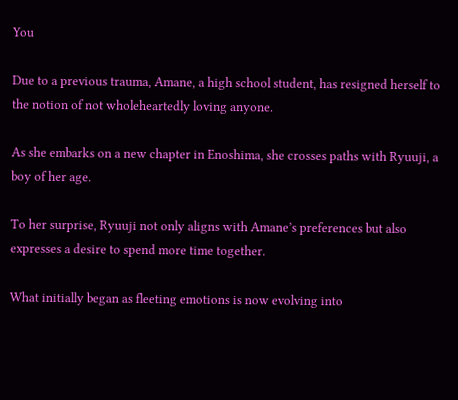You

Due to a previous trauma, Amane, a high school student, has resigned herself to the notion of not wholeheartedly loving anyone.

As she embarks on a new chapter in Enoshima, she crosses paths with Ryuuji, a boy of her age.

To her surprise, Ryuuji not only aligns with Amane’s preferences but also expresses a desire to spend more time together.

What initially began as fleeting emotions is now evolving into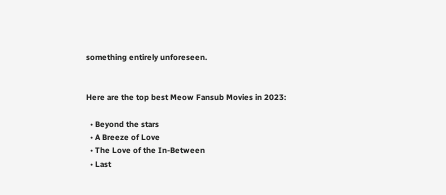something entirely unforeseen.


Here are the top best Meow Fansub Movies in 2023:

  • Beyond the stars
  • A Breeze of Love
  • The Love of the In-Between
  • Last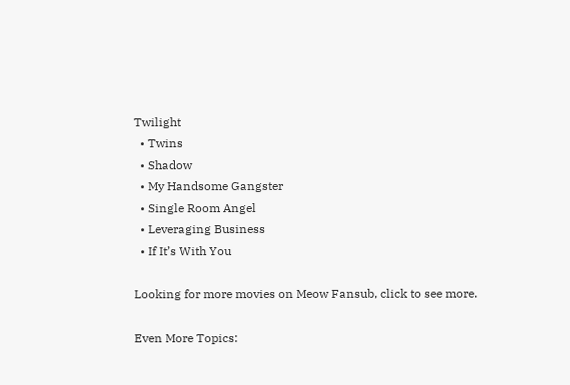Twilight
  • Twins
  • Shadow
  • My Handsome Gangster
  • Single Room Angel
  • Leveraging Business
  • If It’s With You

Looking for more movies on Meow Fansub, click to see more.

Even More Topics: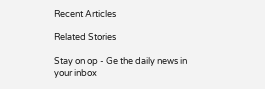Recent Articles

Related Stories

Stay on op - Ge the daily news in your inbox